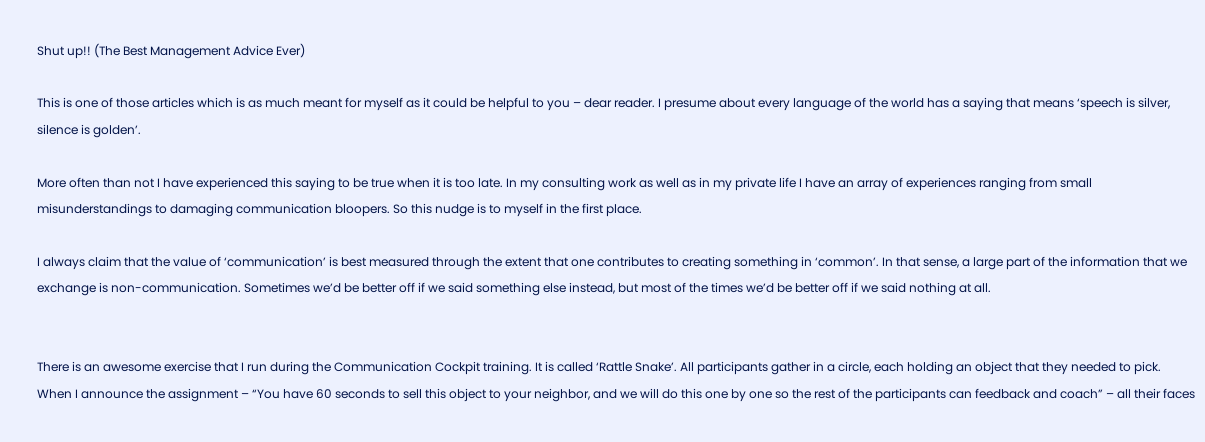Shut up!! (The Best Management Advice Ever)

This is one of those articles which is as much meant for myself as it could be helpful to you – dear reader. I presume about every language of the world has a saying that means ‘speech is silver, silence is golden’.

More often than not I have experienced this saying to be true when it is too late. In my consulting work as well as in my private life I have an array of experiences ranging from small misunderstandings to damaging communication bloopers. So this nudge is to myself in the first place.

I always claim that the value of ‘communication’ is best measured through the extent that one contributes to creating something in ‘common’. In that sense, a large part of the information that we exchange is non-communication. Sometimes we’d be better off if we said something else instead, but most of the times we’d be better off if we said nothing at all.


There is an awesome exercise that I run during the Communication Cockpit training. It is called ‘Rattle Snake’. All participants gather in a circle, each holding an object that they needed to pick. When I announce the assignment – “You have 60 seconds to sell this object to your neighbor, and we will do this one by one so the rest of the participants can feedback and coach” – all their faces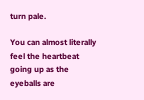turn pale.

You can almost literally feel the heartbeat going up as the eyeballs are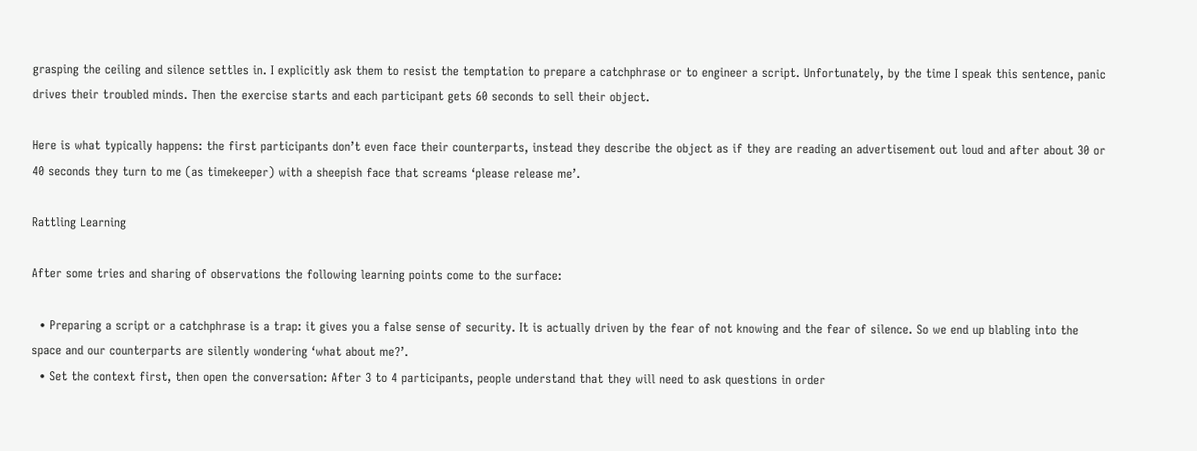grasping the ceiling and silence settles in. I explicitly ask them to resist the temptation to prepare a catchphrase or to engineer a script. Unfortunately, by the time I speak this sentence, panic drives their troubled minds. Then the exercise starts and each participant gets 60 seconds to sell their object.

Here is what typically happens: the first participants don’t even face their counterparts, instead they describe the object as if they are reading an advertisement out loud and after about 30 or 40 seconds they turn to me (as timekeeper) with a sheepish face that screams ‘please release me’.

Rattling Learning

After some tries and sharing of observations the following learning points come to the surface:

  • Preparing a script or a catchphrase is a trap: it gives you a false sense of security. It is actually driven by the fear of not knowing and the fear of silence. So we end up blabling into the space and our counterparts are silently wondering ‘what about me?’.
  • Set the context first, then open the conversation: After 3 to 4 participants, people understand that they will need to ask questions in order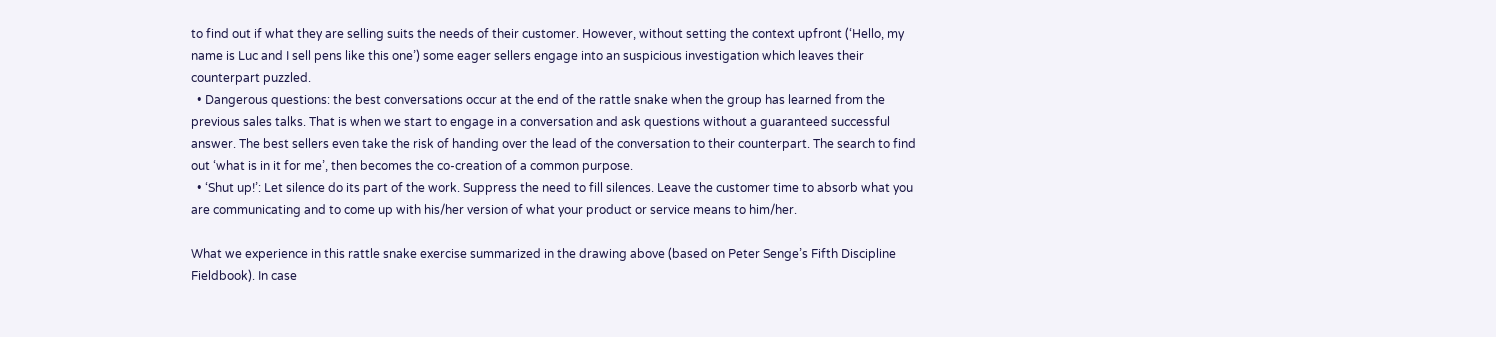to find out if what they are selling suits the needs of their customer. However, without setting the context upfront (‘Hello, my name is Luc and I sell pens like this one’) some eager sellers engage into an suspicious investigation which leaves their counterpart puzzled.
  • Dangerous questions: the best conversations occur at the end of the rattle snake when the group has learned from the previous sales talks. That is when we start to engage in a conversation and ask questions without a guaranteed successful answer. The best sellers even take the risk of handing over the lead of the conversation to their counterpart. The search to find out ‘what is in it for me’, then becomes the co-creation of a common purpose.
  • ‘Shut up!’: Let silence do its part of the work. Suppress the need to fill silences. Leave the customer time to absorb what you are communicating and to come up with his/her version of what your product or service means to him/her.

What we experience in this rattle snake exercise summarized in the drawing above (based on Peter Senge’s Fifth Discipline Fieldbook). In case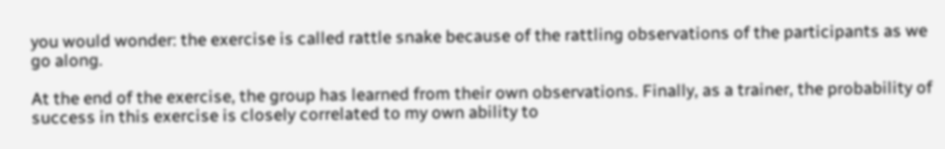you would wonder: the exercise is called rattle snake because of the rattling observations of the participants as we go along.

At the end of the exercise, the group has learned from their own observations. Finally, as a trainer, the probability of success in this exercise is closely correlated to my own ability to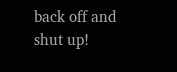back off and shut up!